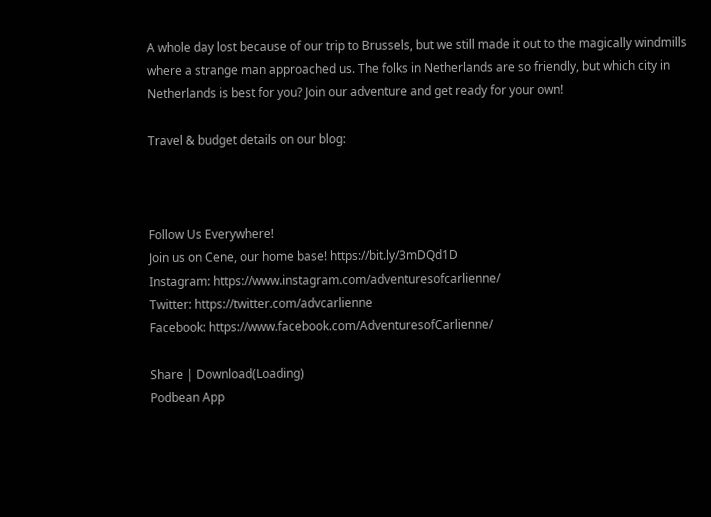A whole day lost because of our trip to Brussels, but we still made it out to the magically windmills where a strange man approached us. The folks in Netherlands are so friendly, but which city in Netherlands is best for you? Join our adventure and get ready for your own!

Travel & budget details on our blog:



Follow Us Everywhere!
Join us on Cene, our home base! https://bit.ly/3mDQd1D
Instagram: https://www.instagram.com/adventuresofcarlienne/
Twitter: https://twitter.com/advcarlienne
Facebook: https://www.facebook.com/AdventuresofCarlienne/

Share | Download(Loading)
Podbean App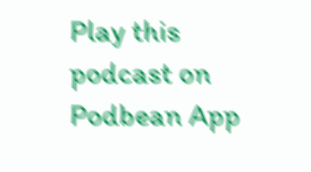Play this podcast on Podbean App